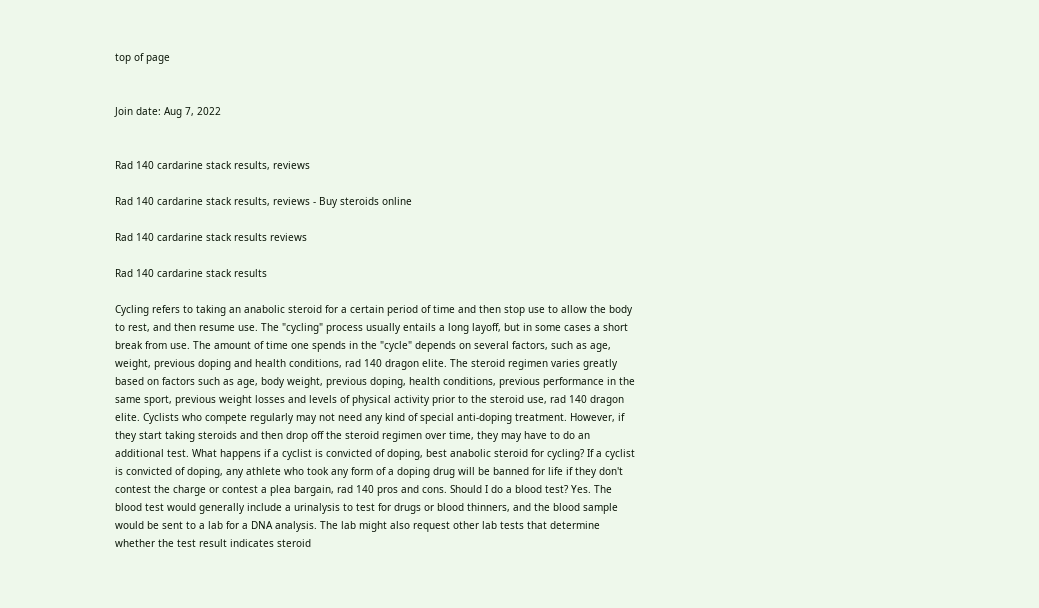top of page


Join date: Aug 7, 2022


Rad 140 cardarine stack results, reviews

Rad 140 cardarine stack results, reviews - Buy steroids online

Rad 140 cardarine stack results reviews

Rad 140 cardarine stack results

Cycling refers to taking an anabolic steroid for a certain period of time and then stop use to allow the body to rest, and then resume use. The "cycling" process usually entails a long layoff, but in some cases a short break from use. The amount of time one spends in the "cycle" depends on several factors, such as age, weight, previous doping and health conditions, rad 140 dragon elite. The steroid regimen varies greatly based on factors such as age, body weight, previous doping, health conditions, previous performance in the same sport, previous weight losses and levels of physical activity prior to the steroid use, rad 140 dragon elite. Cyclists who compete regularly may not need any kind of special anti-doping treatment. However, if they start taking steroids and then drop off the steroid regimen over time, they may have to do an additional test. What happens if a cyclist is convicted of doping, best anabolic steroid for cycling? If a cyclist is convicted of doping, any athlete who took any form of a doping drug will be banned for life if they don't contest the charge or contest a plea bargain, rad 140 pros and cons. Should I do a blood test? Yes. The blood test would generally include a urinalysis to test for drugs or blood thinners, and the blood sample would be sent to a lab for a DNA analysis. The lab might also request other lab tests that determine whether the test result indicates steroid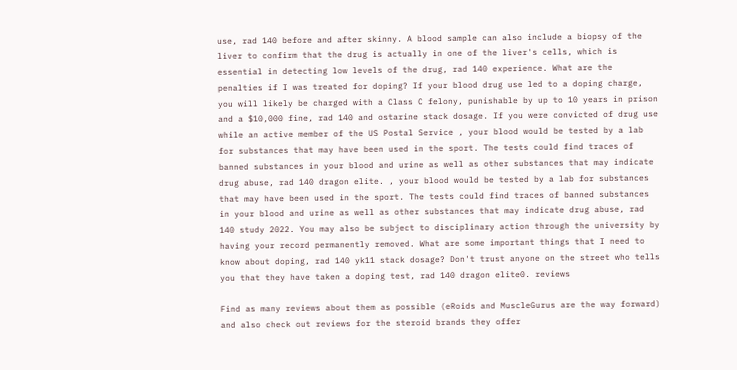use, rad 140 before and after skinny. A blood sample can also include a biopsy of the liver to confirm that the drug is actually in one of the liver's cells, which is essential in detecting low levels of the drug, rad 140 experience. What are the penalties if I was treated for doping? If your blood drug use led to a doping charge, you will likely be charged with a Class C felony, punishable by up to 10 years in prison and a $10,000 fine, rad 140 and ostarine stack dosage. If you were convicted of drug use while an active member of the US Postal Service , your blood would be tested by a lab for substances that may have been used in the sport. The tests could find traces of banned substances in your blood and urine as well as other substances that may indicate drug abuse, rad 140 dragon elite. , your blood would be tested by a lab for substances that may have been used in the sport. The tests could find traces of banned substances in your blood and urine as well as other substances that may indicate drug abuse, rad 140 study 2022. You may also be subject to disciplinary action through the university by having your record permanently removed. What are some important things that I need to know about doping, rad 140 yk11 stack dosage? Don't trust anyone on the street who tells you that they have taken a doping test, rad 140 dragon elite0. reviews

Find as many reviews about them as possible (eRoids and MuscleGurus are the way forward) and also check out reviews for the steroid brands they offer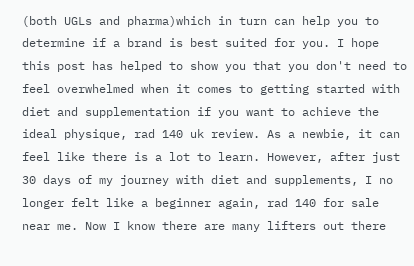(both UGLs and pharma)which in turn can help you to determine if a brand is best suited for you. I hope this post has helped to show you that you don't need to feel overwhelmed when it comes to getting started with diet and supplementation if you want to achieve the ideal physique, rad 140 uk review. As a newbie, it can feel like there is a lot to learn. However, after just 30 days of my journey with diet and supplements, I no longer felt like a beginner again, rad 140 for sale near me. Now I know there are many lifters out there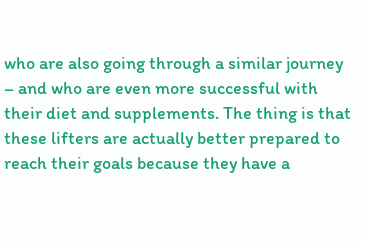who are also going through a similar journey – and who are even more successful with their diet and supplements. The thing is that these lifters are actually better prepared to reach their goals because they have a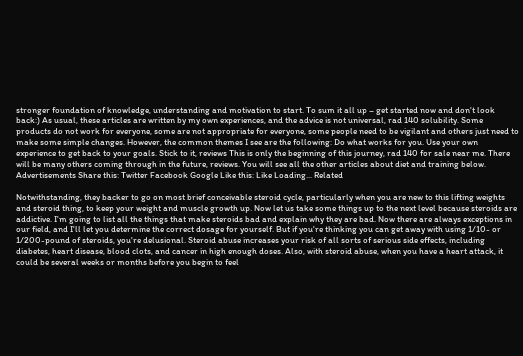stronger foundation of knowledge, understanding and motivation to start. To sum it all up – get started now and don't look back:) As usual, these articles are written by my own experiences, and the advice is not universal, rad 140 solubility. Some products do not work for everyone, some are not appropriate for everyone, some people need to be vigilant and others just need to make some simple changes. However, the common themes I see are the following: Do what works for you. Use your own experience to get back to your goals. Stick to it, reviews This is only the beginning of this journey, rad 140 for sale near me. There will be many others coming through in the future, reviews. You will see all the other articles about diet and training below. Advertisements Share this: Twitter Facebook Google Like this: Like Loading... Related

Notwithstanding, they backer to go on most brief conceivable steroid cycle, particularly when you are new to this lifting weights and steroid thing, to keep your weight and muscle growth up. Now let us take some things up to the next level because steroids are addictive. I'm going to list all the things that make steroids bad and explain why they are bad. Now there are always exceptions in our field, and I'll let you determine the correct dosage for yourself. But if you're thinking you can get away with using 1/10- or 1/200-pound of steroids, you're delusional. Steroid abuse increases your risk of all sorts of serious side effects, including diabetes, heart disease, blood clots, and cancer in high enough doses. Also, with steroid abuse, when you have a heart attack, it could be several weeks or months before you begin to feel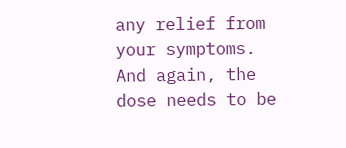any relief from your symptoms. And again, the dose needs to be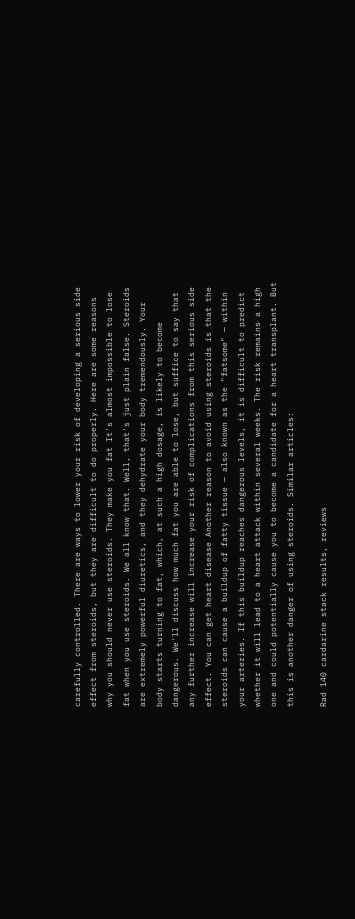carefully controlled. There are ways to lower your risk of developing a serious side effect from steroids, but they are difficult to do properly. Here are some reasons why you should never use steroids. They make you fat It's almost impossible to lose fat when you use steroids. We all know that. Well, that's just plain false. Steroids are extremely powerful diuretics, and they dehydrate your body tremendously. Your body starts turning to fat, which, at such a high dosage, is likely to become dangerous. We'll discuss how much fat you are able to lose, but suffice to say that any further increase will increase your risk of complications from this serious side effect. You can get heart disease Another reason to avoid using steroids is that the steroids can cause a buildup of fatty tissue — also known as the "fatsome" — within your arteries. If this buildup reaches dangerous levels, it is difficult to predict whether it will lead to a heart attack within several weeks. The risk remains a high one and could potentially cause you to become a candidate for a heart transplant. But this is another danger of using steroids. Similar articles:

Rad 140 cardarine stack results, reviews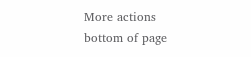More actions
bottom of page